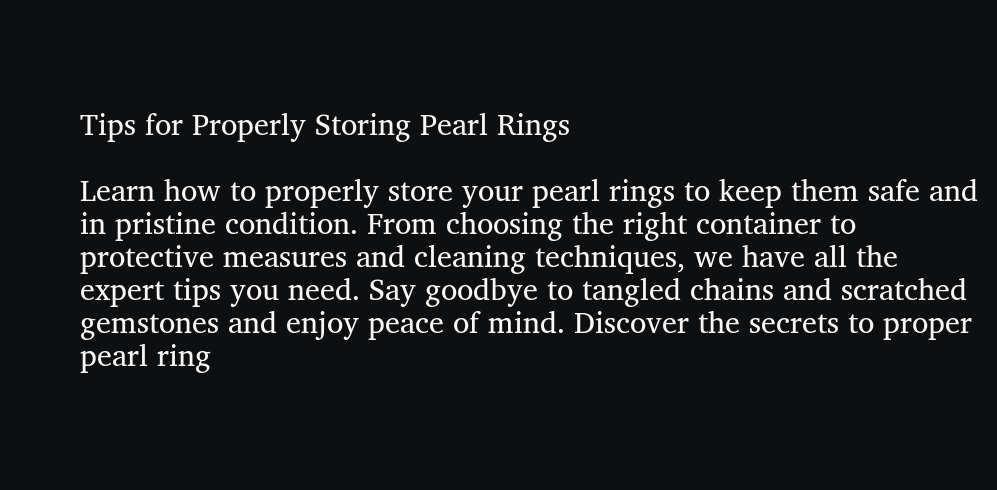Tips for Properly Storing Pearl Rings

Learn how to properly store your pearl rings to keep them safe and in pristine condition. From choosing the right container to protective measures and cleaning techniques, we have all the expert tips you need. Say goodbye to tangled chains and scratched gemstones and enjoy peace of mind. Discover the secrets to proper pearl ring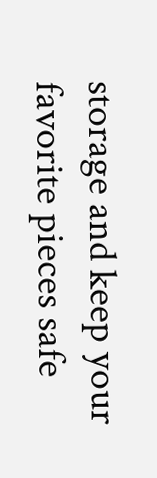storage and keep your favorite pieces safe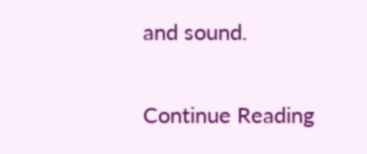and sound.

Continue Reading